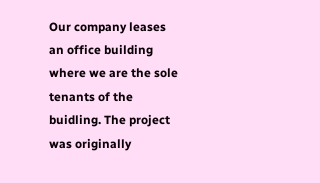Our company leases an office building where we are the sole tenants of the buidling. The project was originally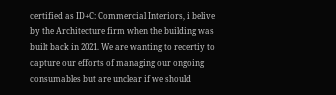certified as ID+C: Commercial Interiors, i belive by the Architecture firm when the building was built back in 2021. We are wanting to recertiy to capture our efforts of managing our ongoing consumables but are unclear if we should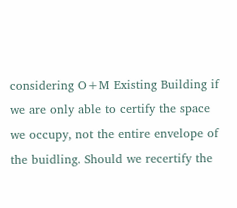considering O+M Existing Building if we are only able to certify the space we occupy, not the entire envelope of the buidling. Should we recertify the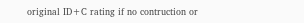original ID+C rating if no contruction or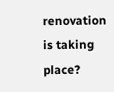renovation is taking place?